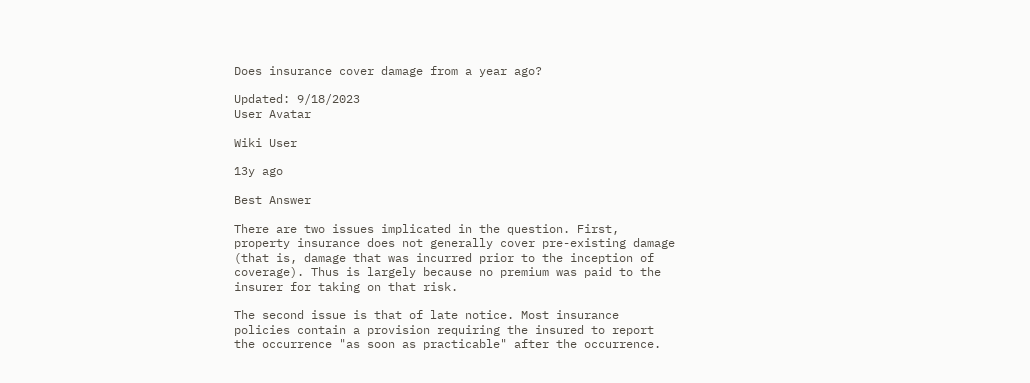Does insurance cover damage from a year ago?

Updated: 9/18/2023
User Avatar

Wiki User

13y ago

Best Answer

There are two issues implicated in the question. First, property insurance does not generally cover pre-existing damage (that is, damage that was incurred prior to the inception of coverage). Thus is largely because no premium was paid to the insurer for taking on that risk.

The second issue is that of late notice. Most insurance policies contain a provision requiring the insured to report the occurrence "as soon as practicable" after the occurrence.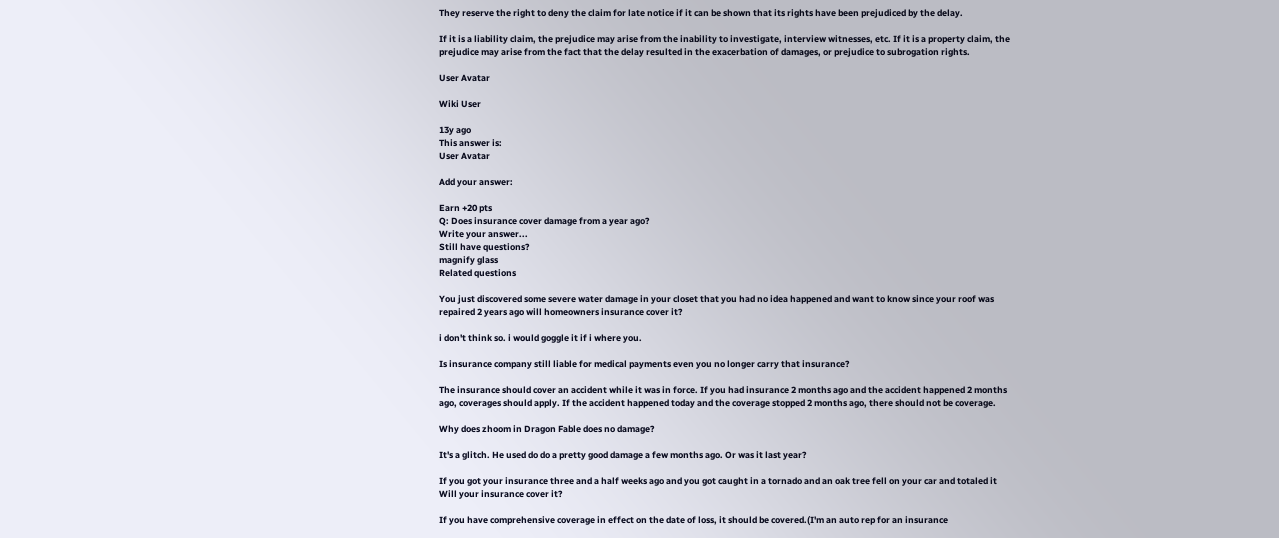They reserve the right to deny the claim for late notice if it can be shown that its rights have been prejudiced by the delay.

If it is a liability claim, the prejudice may arise from the inability to investigate, interview witnesses, etc. If it is a property claim, the prejudice may arise from the fact that the delay resulted in the exacerbation of damages, or prejudice to subrogation rights.

User Avatar

Wiki User

13y ago
This answer is:
User Avatar

Add your answer:

Earn +20 pts
Q: Does insurance cover damage from a year ago?
Write your answer...
Still have questions?
magnify glass
Related questions

You just discovered some severe water damage in your closet that you had no idea happened and want to know since your roof was repaired 2 years ago will homeowners insurance cover it?

i don't think so. i would goggle it if i where you.

Is insurance company still liable for medical payments even you no longer carry that insurance?

The insurance should cover an accident while it was in force. If you had insurance 2 months ago and the accident happened 2 months ago, coverages should apply. If the accident happened today and the coverage stopped 2 months ago, there should not be coverage.

Why does zhoom in Dragon Fable does no damage?

It's a glitch. He used do do a pretty good damage a few months ago. Or was it last year?

If you got your insurance three and a half weeks ago and you got caught in a tornado and an oak tree fell on your car and totaled it Will your insurance cover it?

If you have comprehensive coverage in effect on the date of loss, it should be covered.(I'm an auto rep for an insurance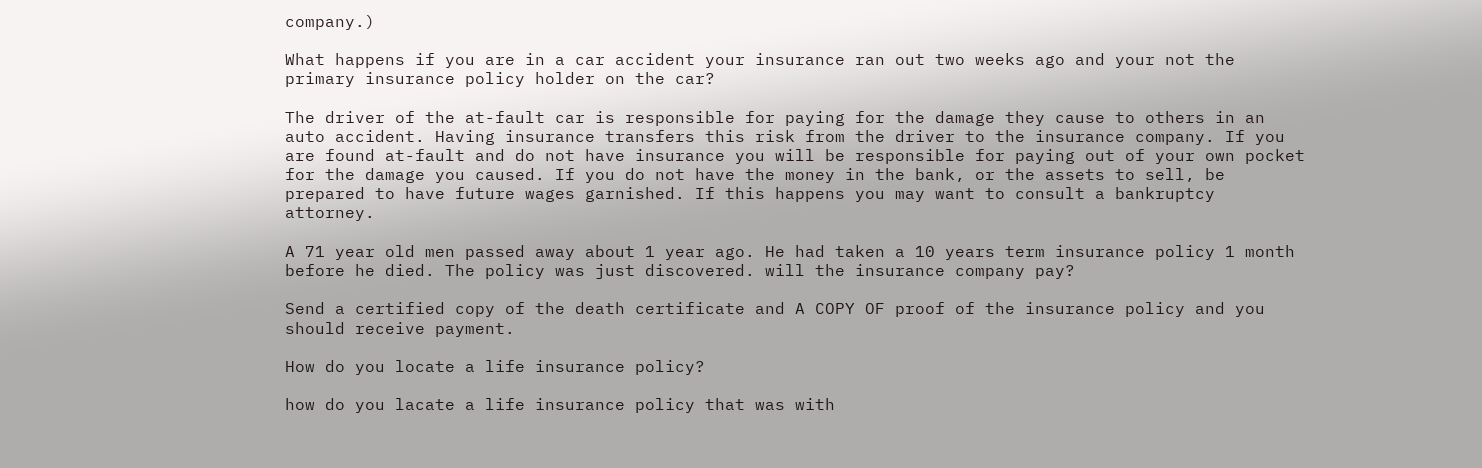company.)

What happens if you are in a car accident your insurance ran out two weeks ago and your not the primary insurance policy holder on the car?

The driver of the at-fault car is responsible for paying for the damage they cause to others in an auto accident. Having insurance transfers this risk from the driver to the insurance company. If you are found at-fault and do not have insurance you will be responsible for paying out of your own pocket for the damage you caused. If you do not have the money in the bank, or the assets to sell, be prepared to have future wages garnished. If this happens you may want to consult a bankruptcy attorney.

A 71 year old men passed away about 1 year ago. He had taken a 10 years term insurance policy 1 month before he died. The policy was just discovered. will the insurance company pay?

Send a certified copy of the death certificate and A COPY OF proof of the insurance policy and you should receive payment.

How do you locate a life insurance policy?

how do you lacate a life insurance policy that was with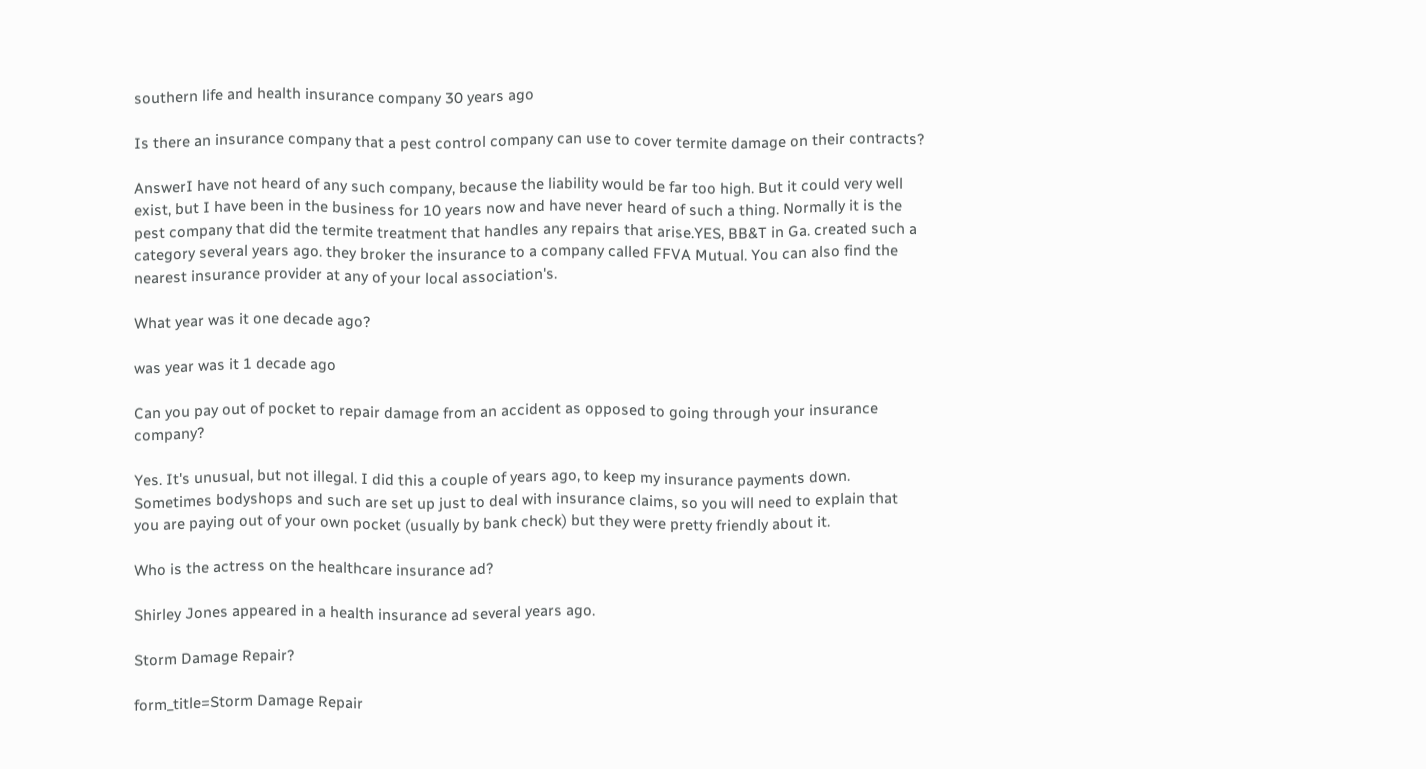southern life and health insurance company 30 years ago

Is there an insurance company that a pest control company can use to cover termite damage on their contracts?

AnswerI have not heard of any such company, because the liability would be far too high. But it could very well exist, but I have been in the business for 10 years now and have never heard of such a thing. Normally it is the pest company that did the termite treatment that handles any repairs that arise.YES, BB&T in Ga. created such a category several years ago. they broker the insurance to a company called FFVA Mutual. You can also find the nearest insurance provider at any of your local association's.

What year was it one decade ago?

was year was it 1 decade ago

Can you pay out of pocket to repair damage from an accident as opposed to going through your insurance company?

Yes. It's unusual, but not illegal. I did this a couple of years ago, to keep my insurance payments down. Sometimes bodyshops and such are set up just to deal with insurance claims, so you will need to explain that you are paying out of your own pocket (usually by bank check) but they were pretty friendly about it.

Who is the actress on the healthcare insurance ad?

Shirley Jones appeared in a health insurance ad several years ago.

Storm Damage Repair?

form_title=Storm Damage Repair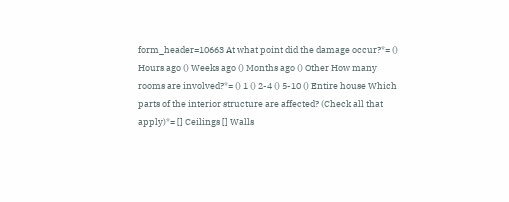form_header=10663 At what point did the damage occur?*= () Hours ago () Weeks ago () Months ago () Other How many rooms are involved?*= () 1 () 2-4 () 5-10 () Entire house Which parts of the interior structure are affected? (Check all that apply)*= [] Ceilings [] Walls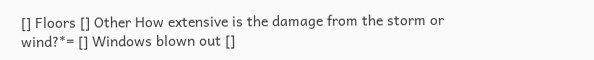[] Floors [] Other How extensive is the damage from the storm or wind?*= [] Windows blown out []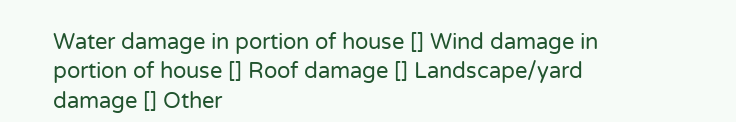Water damage in portion of house [] Wind damage in portion of house [] Roof damage [] Landscape/yard damage [] Other